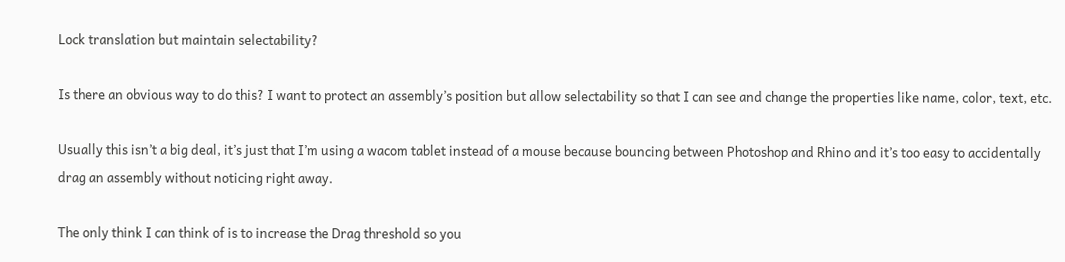Lock translation but maintain selectability?

Is there an obvious way to do this? I want to protect an assembly’s position but allow selectability so that I can see and change the properties like name, color, text, etc.

Usually this isn’t a big deal, it’s just that I’m using a wacom tablet instead of a mouse because bouncing between Photoshop and Rhino and it’s too easy to accidentally drag an assembly without noticing right away.

The only think I can think of is to increase the Drag threshold so you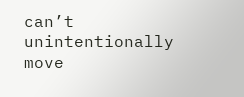can’t unintentionally move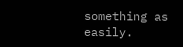something as easily.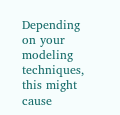Depending on your modeling techniques, this might cause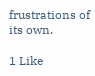frustrations of its own.

1 Like